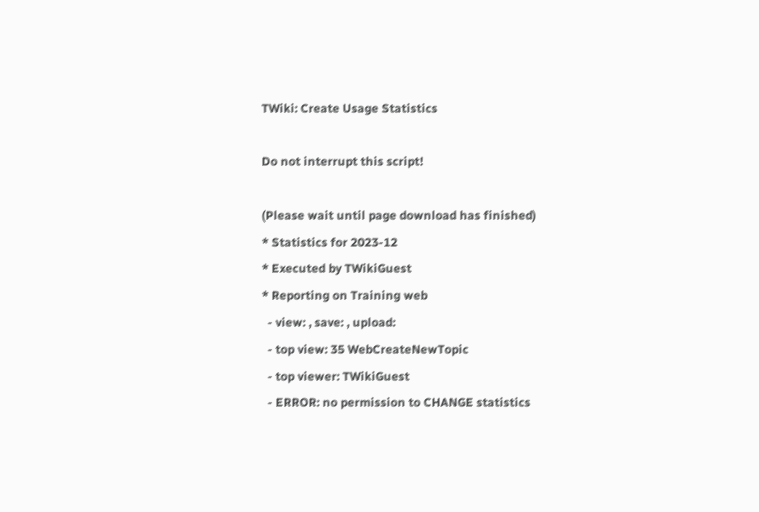TWiki: Create Usage Statistics

Do not interrupt this script!

(Please wait until page download has finished)
* Statistics for 2023-12
* Executed by TWikiGuest
* Reporting on Training web
  - view: , save: , upload:
  - top view: 35 WebCreateNewTopic
  - top viewer: TWikiGuest
  - ERROR: no permission to CHANGE statistics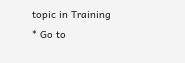topic in Training
* Go to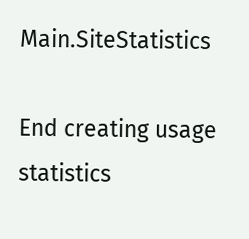Main.SiteStatistics

End creating usage statistics